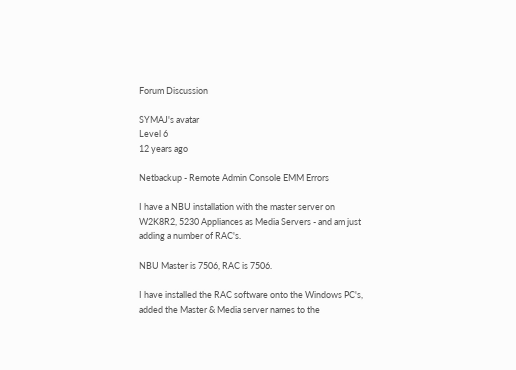Forum Discussion

SYMAJ's avatar
Level 6
12 years ago

Netbackup - Remote Admin Console EMM Errors

I have a NBU installation with the master server on W2K8R2, 5230 Appliances as Media Servers - and am just adding a number of RAC's.

NBU Master is 7506, RAC is 7506.

I have installed the RAC software onto the Windows PC's, added the Master & Media server names to the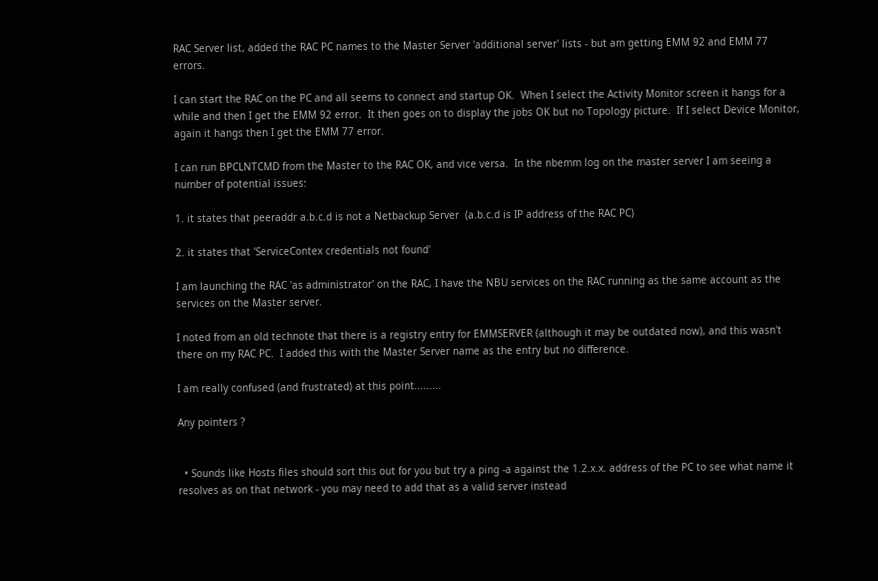RAC Server list, added the RAC PC names to the Master Server 'additional server' lists - but am getting EMM 92 and EMM 77 errors.

I can start the RAC on the PC and all seems to connect and startup OK.  When I select the Activity Monitor screen it hangs for a while and then I get the EMM 92 error.  It then goes on to display the jobs OK but no Topology picture.  If I select Device Monitor, again it hangs then I get the EMM 77 error.

I can run BPCLNTCMD from the Master to the RAC OK, and vice versa.  In the nbemm log on the master server I am seeing a number of potential issues:

1. it states that peeraddr a.b.c.d is not a Netbackup Server  (a.b.c.d is IP address of the RAC PC)

2. it states that 'ServiceContex credentials not found'

I am launching the RAC 'as administrator' on the RAC, I have the NBU services on the RAC running as the same account as the services on the Master server.

I noted from an old technote that there is a registry entry for EMMSERVER (although it may be outdated now), and this wasn't there on my RAC PC.  I added this with the Master Server name as the entry but no difference.

I am really confused (and frustrated) at this point.........

Any pointers ?


  • Sounds like Hosts files should sort this out for you but try a ping -a against the 1.2.x.x. address of the PC to see what name it resolves as on that network - you may need to add that as a valid server instead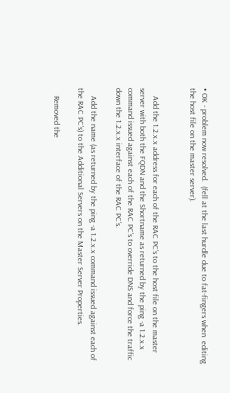• OK - problem now resolved.  (fell at the last hurdle due to fat-fingers when  editing the host file on the master server).


    Add the 1.2.x.x address for each of the RAC PC's to the host file on the master server with both the FQDN and the Shortname as returned by the ping -a 1.2.x.x command issued against each of the RAC PC's to override DNS and force the traffic down the 1.2.x.x interface of the RAC PC's.

    Add the name (as returned by the ping -a 1.2.x.x command issued against each of the RAC PC's) to the Additional Servers on the Master Server Properties.

    Removed the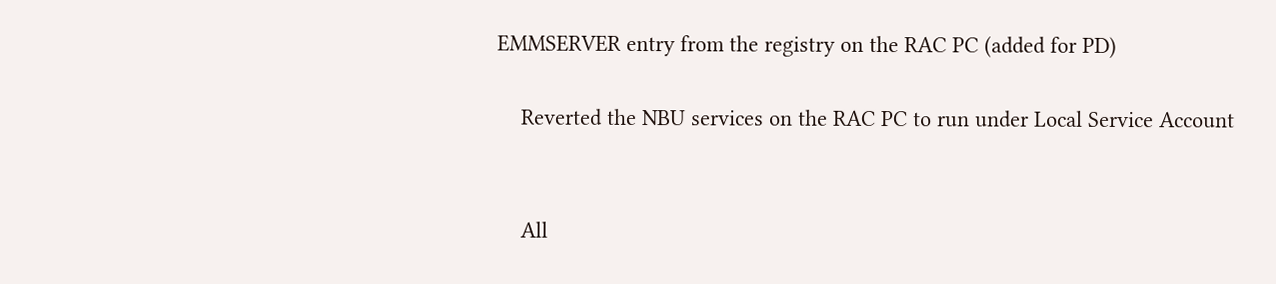EMMSERVER entry from the registry on the RAC PC (added for PD)

    Reverted the NBU services on the RAC PC to run under Local Service Account


    All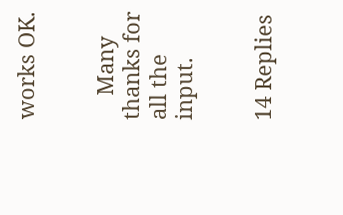works OK.


    Many thanks for all the input.


14 Replies